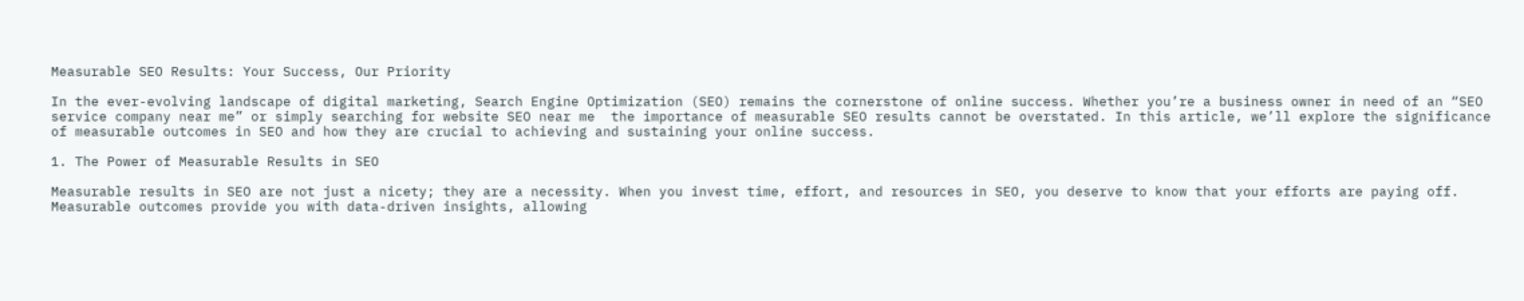Measurable SEO Results: Your Success, Our Priority

In the ever-evolving landscape of digital marketing, Search Engine Optimization (SEO) remains the cornerstone of online success. Whether you’re a business owner in need of an “SEO service company near me” or simply searching for website SEO near me  the importance of measurable SEO results cannot be overstated. In this article, we’ll explore the significance of measurable outcomes in SEO and how they are crucial to achieving and sustaining your online success.

1. The Power of Measurable Results in SEO

Measurable results in SEO are not just a nicety; they are a necessity. When you invest time, effort, and resources in SEO, you deserve to know that your efforts are paying off. Measurable outcomes provide you with data-driven insights, allowing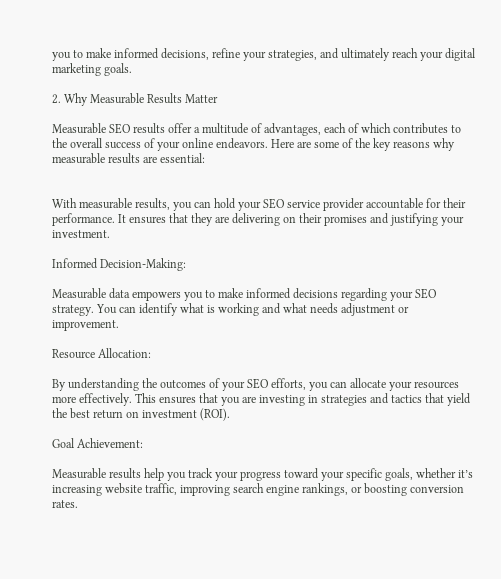you to make informed decisions, refine your strategies, and ultimately reach your digital marketing goals.

2. Why Measurable Results Matter

Measurable SEO results offer a multitude of advantages, each of which contributes to the overall success of your online endeavors. Here are some of the key reasons why measurable results are essential:


With measurable results, you can hold your SEO service provider accountable for their performance. It ensures that they are delivering on their promises and justifying your investment.

Informed Decision-Making:

Measurable data empowers you to make informed decisions regarding your SEO strategy. You can identify what is working and what needs adjustment or improvement.

Resource Allocation:

By understanding the outcomes of your SEO efforts, you can allocate your resources more effectively. This ensures that you are investing in strategies and tactics that yield the best return on investment (ROI).

Goal Achievement:

Measurable results help you track your progress toward your specific goals, whether it’s increasing website traffic, improving search engine rankings, or boosting conversion rates.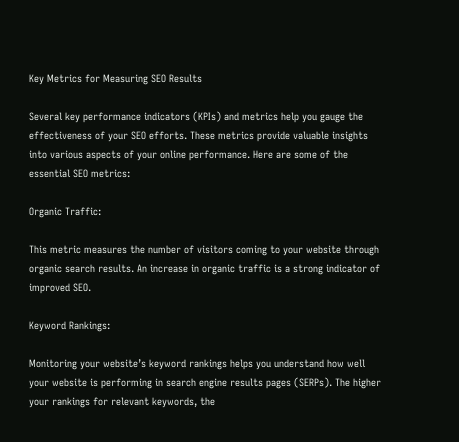Key Metrics for Measuring SEO Results

Several key performance indicators (KPIs) and metrics help you gauge the effectiveness of your SEO efforts. These metrics provide valuable insights into various aspects of your online performance. Here are some of the essential SEO metrics:

Organic Traffic:

This metric measures the number of visitors coming to your website through organic search results. An increase in organic traffic is a strong indicator of improved SEO.

Keyword Rankings:

Monitoring your website’s keyword rankings helps you understand how well your website is performing in search engine results pages (SERPs). The higher your rankings for relevant keywords, the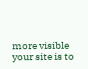more visible your site is to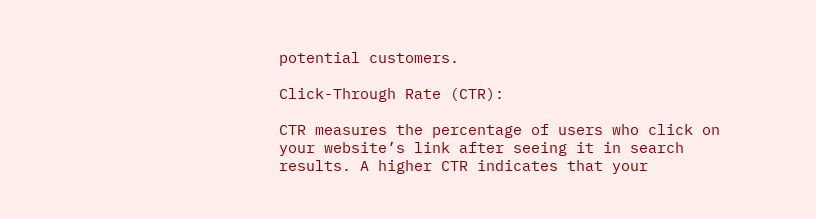potential customers.

Click-Through Rate (CTR):

CTR measures the percentage of users who click on your website’s link after seeing it in search results. A higher CTR indicates that your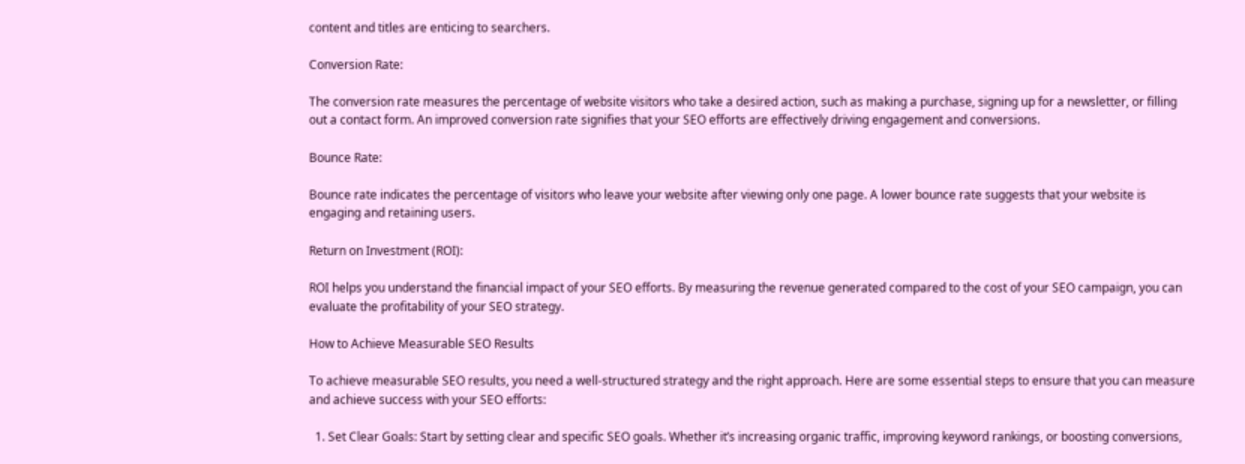content and titles are enticing to searchers.

Conversion Rate:

The conversion rate measures the percentage of website visitors who take a desired action, such as making a purchase, signing up for a newsletter, or filling out a contact form. An improved conversion rate signifies that your SEO efforts are effectively driving engagement and conversions.

Bounce Rate:

Bounce rate indicates the percentage of visitors who leave your website after viewing only one page. A lower bounce rate suggests that your website is engaging and retaining users.

Return on Investment (ROI):

ROI helps you understand the financial impact of your SEO efforts. By measuring the revenue generated compared to the cost of your SEO campaign, you can evaluate the profitability of your SEO strategy.

How to Achieve Measurable SEO Results

To achieve measurable SEO results, you need a well-structured strategy and the right approach. Here are some essential steps to ensure that you can measure and achieve success with your SEO efforts:

  1. Set Clear Goals: Start by setting clear and specific SEO goals. Whether it’s increasing organic traffic, improving keyword rankings, or boosting conversions,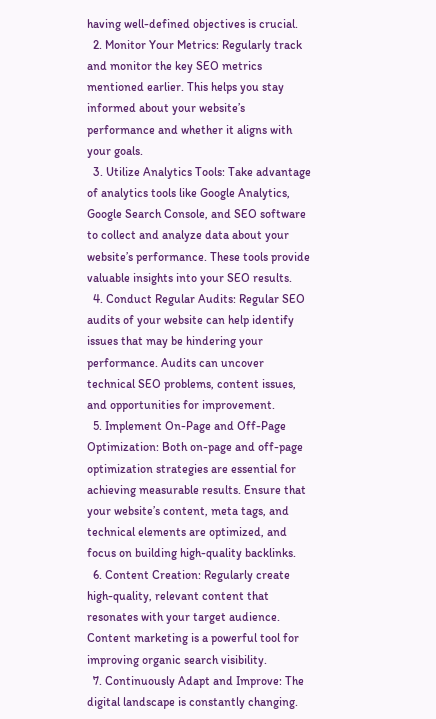having well-defined objectives is crucial.
  2. Monitor Your Metrics: Regularly track and monitor the key SEO metrics mentioned earlier. This helps you stay informed about your website’s performance and whether it aligns with your goals.
  3. Utilize Analytics Tools: Take advantage of analytics tools like Google Analytics, Google Search Console, and SEO software to collect and analyze data about your website’s performance. These tools provide valuable insights into your SEO results.
  4. Conduct Regular Audits: Regular SEO audits of your website can help identify issues that may be hindering your performance. Audits can uncover technical SEO problems, content issues, and opportunities for improvement.
  5. Implement On-Page and Off-Page Optimization: Both on-page and off-page optimization strategies are essential for achieving measurable results. Ensure that your website’s content, meta tags, and technical elements are optimized, and focus on building high-quality backlinks.
  6. Content Creation: Regularly create high-quality, relevant content that resonates with your target audience. Content marketing is a powerful tool for improving organic search visibility.
  7. Continuously Adapt and Improve: The digital landscape is constantly changing.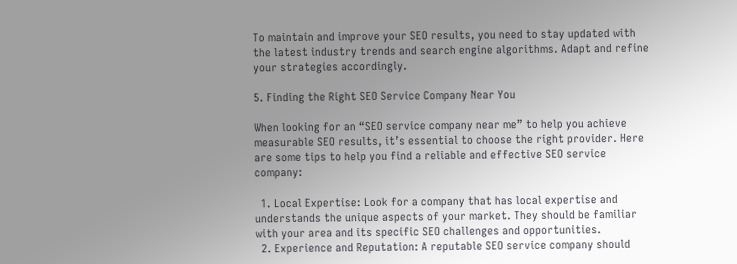To maintain and improve your SEO results, you need to stay updated with the latest industry trends and search engine algorithms. Adapt and refine your strategies accordingly.

5. Finding the Right SEO Service Company Near You

When looking for an “SEO service company near me” to help you achieve measurable SEO results, it’s essential to choose the right provider. Here are some tips to help you find a reliable and effective SEO service company:

  1. Local Expertise: Look for a company that has local expertise and understands the unique aspects of your market. They should be familiar with your area and its specific SEO challenges and opportunities.
  2. Experience and Reputation: A reputable SEO service company should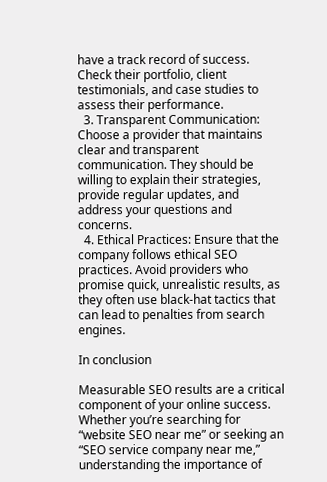have a track record of success. Check their portfolio, client testimonials, and case studies to assess their performance.
  3. Transparent Communication: Choose a provider that maintains clear and transparent communication. They should be willing to explain their strategies, provide regular updates, and address your questions and concerns.
  4. Ethical Practices: Ensure that the company follows ethical SEO practices. Avoid providers who promise quick, unrealistic results, as they often use black-hat tactics that can lead to penalties from search engines.

In conclusion

Measurable SEO results are a critical component of your online success. Whether you’re searching for “website SEO near me” or seeking an “SEO service company near me,” understanding the importance of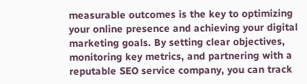measurable outcomes is the key to optimizing your online presence and achieving your digital marketing goals. By setting clear objectives, monitoring key metrics, and partnering with a reputable SEO service company, you can track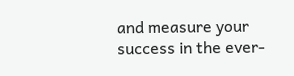and measure your success in the ever-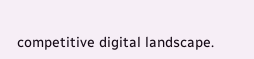competitive digital landscape.